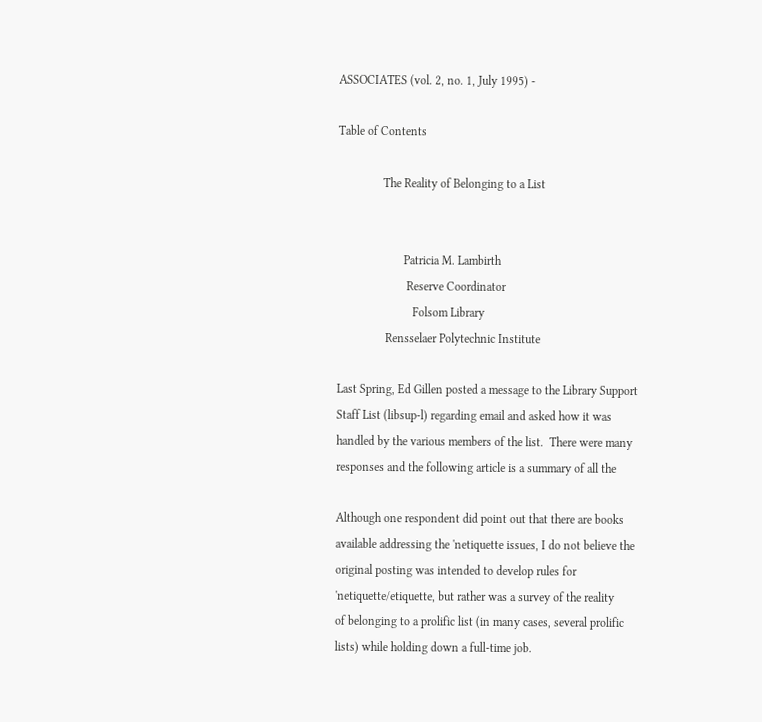ASSOCIATES (vol. 2, no. 1, July 1995) -

Table of Contents

               The Reality of Belonging to a List


                      Patricia M. Lambirth
                       Reserve Coordinator
                         Folsom Library
                Rensselaer Polytechnic Institute

Last Spring, Ed Gillen posted a message to the Library Support
Staff List (libsup-l) regarding email and asked how it was
handled by the various members of the list.  There were many
responses and the following article is a summary of all the

Although one respondent did point out that there are books
available addressing the 'netiquette issues, I do not believe the
original posting was intended to develop rules for
'netiquette/etiquette, but rather was a survey of the reality
of belonging to a prolific list (in many cases, several prolific
lists) while holding down a full-time job.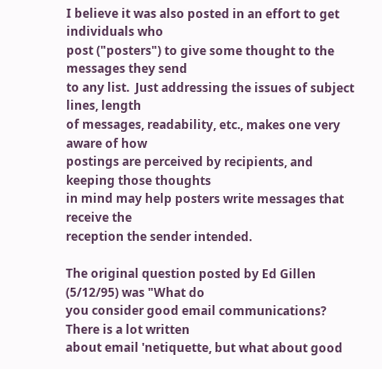I believe it was also posted in an effort to get individuals who
post ("posters") to give some thought to the messages they send
to any list.  Just addressing the issues of subject lines, length
of messages, readability, etc., makes one very aware of how
postings are perceived by recipients, and keeping those thoughts
in mind may help posters write messages that receive the
reception the sender intended.

The original question posted by Ed Gillen (5/12/95) was "What do
you consider good email communications?  There is a lot written
about email 'netiquette, but what about good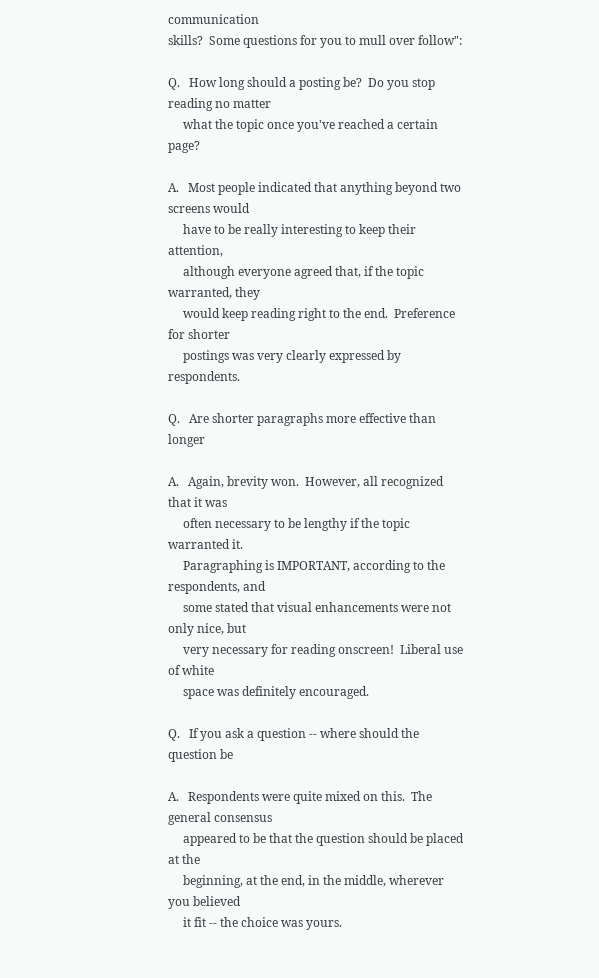communication
skills?  Some questions for you to mull over follow":

Q.   How long should a posting be?  Do you stop reading no matter
     what the topic once you've reached a certain page?

A.   Most people indicated that anything beyond two screens would
     have to be really interesting to keep their attention,
     although everyone agreed that, if the topic warranted, they
     would keep reading right to the end.  Preference for shorter
     postings was very clearly expressed by respondents.

Q.   Are shorter paragraphs more effective than longer

A.   Again, brevity won.  However, all recognized that it was
     often necessary to be lengthy if the topic warranted it.
     Paragraphing is IMPORTANT, according to the respondents, and
     some stated that visual enhancements were not only nice, but
     very necessary for reading onscreen!  Liberal use of white
     space was definitely encouraged.

Q.   If you ask a question -- where should the question be

A.   Respondents were quite mixed on this.  The general consensus
     appeared to be that the question should be placed at the
     beginning, at the end, in the middle, wherever you believed
     it fit -- the choice was yours.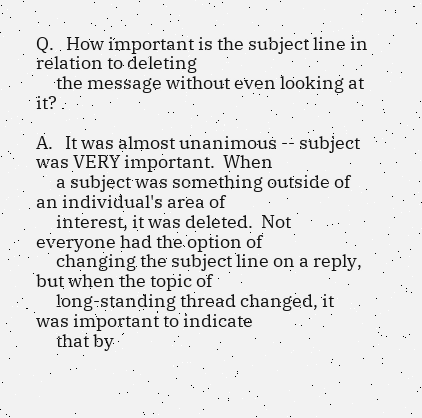Q.   How important is the subject line in relation to deleting
     the message without even looking at it?

A.   It was almost unanimous -- subject was VERY important.  When
     a subject was something outside of an individual's area of
     interest, it was deleted.  Not everyone had the option of
     changing the subject line on a reply, but when the topic of
     long-standing thread changed, it was important to indicate
     that by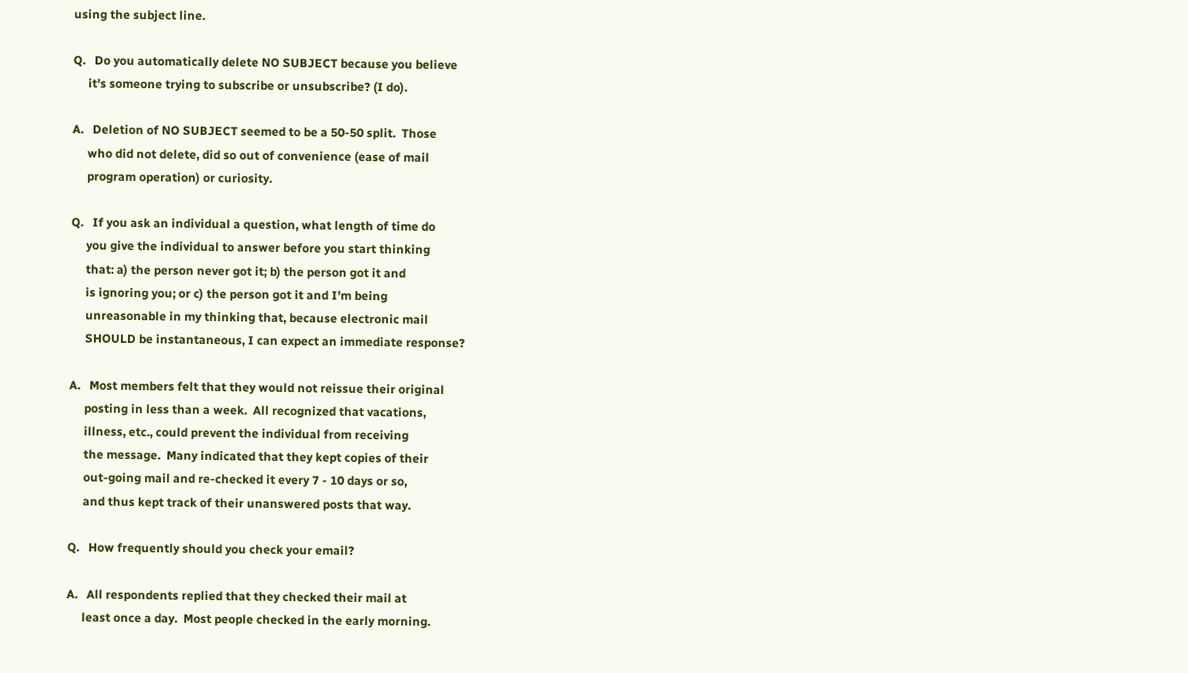using the subject line.

Q.   Do you automatically delete NO SUBJECT because you believe
     it's someone trying to subscribe or unsubscribe? (I do).

A.   Deletion of NO SUBJECT seemed to be a 50-50 split.  Those
     who did not delete, did so out of convenience (ease of mail
     program operation) or curiosity.

Q.   If you ask an individual a question, what length of time do
     you give the individual to answer before you start thinking
     that: a) the person never got it; b) the person got it and
     is ignoring you; or c) the person got it and I'm being
     unreasonable in my thinking that, because electronic mail
     SHOULD be instantaneous, I can expect an immediate response?

A.   Most members felt that they would not reissue their original
     posting in less than a week.  All recognized that vacations,
     illness, etc., could prevent the individual from receiving
     the message.  Many indicated that they kept copies of their
     out-going mail and re-checked it every 7 - 10 days or so,
     and thus kept track of their unanswered posts that way.

Q.   How frequently should you check your email?

A.   All respondents replied that they checked their mail at
     least once a day.  Most people checked in the early morning.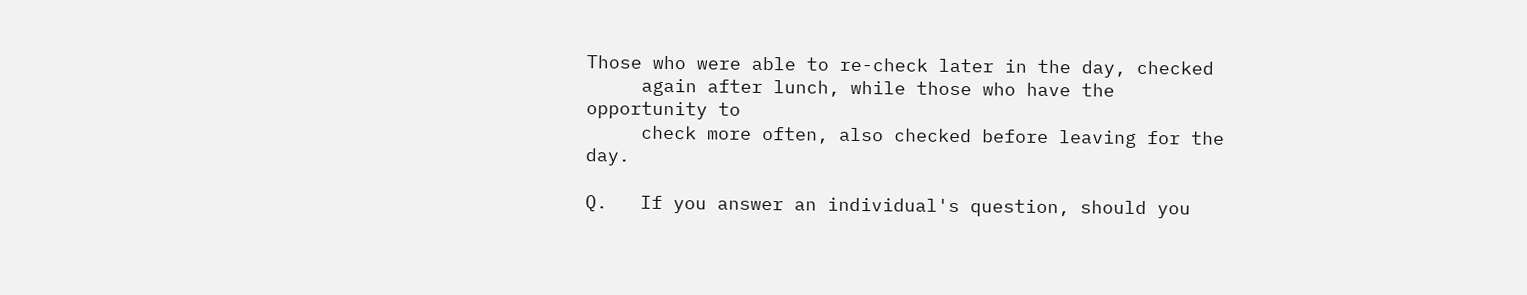Those who were able to re-check later in the day, checked
     again after lunch, while those who have the opportunity to
     check more often, also checked before leaving for the day.

Q.   If you answer an individual's question, should you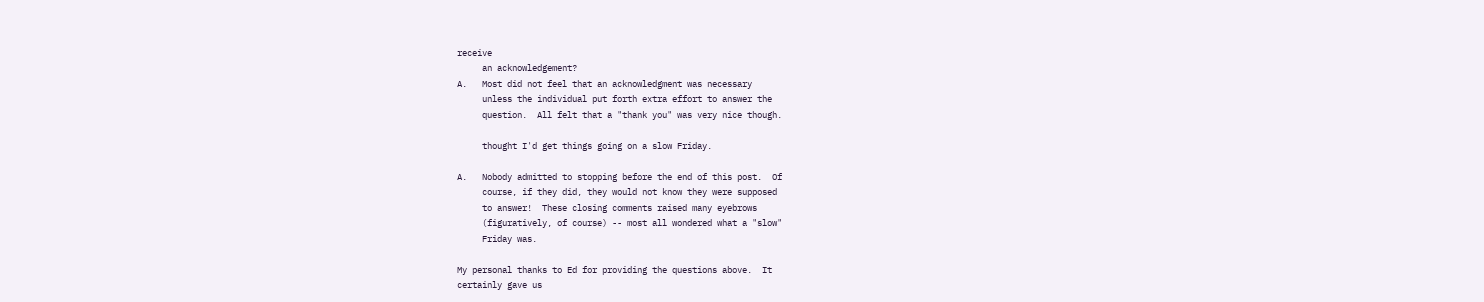receive
     an acknowledgement?
A.   Most did not feel that an acknowledgment was necessary
     unless the individual put forth extra effort to answer the
     question.  All felt that a "thank you" was very nice though.

     thought I'd get things going on a slow Friday.

A.   Nobody admitted to stopping before the end of this post.  Of
     course, if they did, they would not know they were supposed
     to answer!  These closing comments raised many eyebrows
     (figuratively, of course) -- most all wondered what a "slow"
     Friday was.

My personal thanks to Ed for providing the questions above.  It
certainly gave us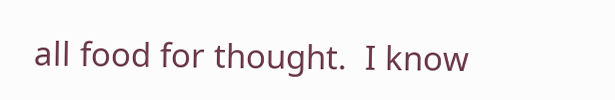all food for thought.  I know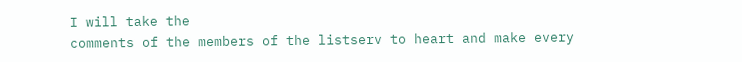I will take the
comments of the members of the listserv to heart and make every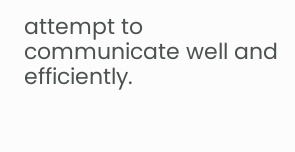attempt to communicate well and efficiently.